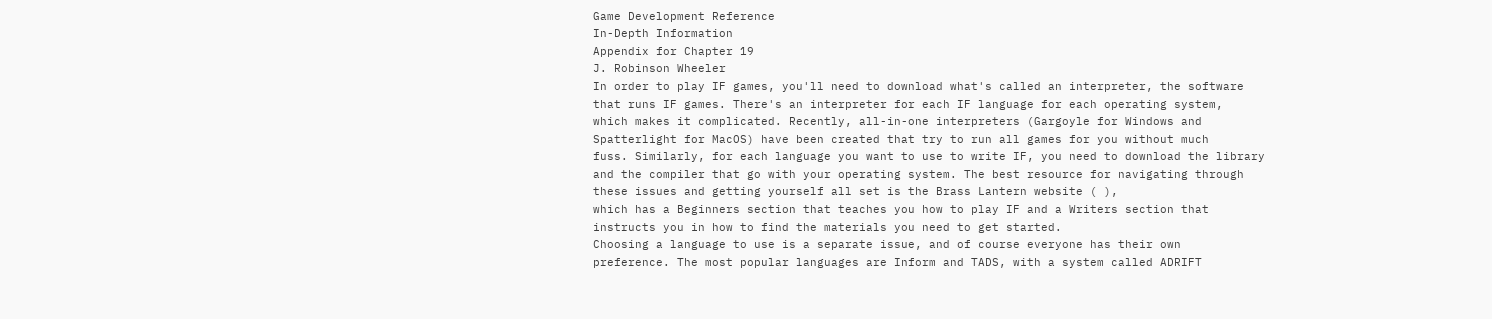Game Development Reference
In-Depth Information
Appendix for Chapter 19
J. Robinson Wheeler
In order to play IF games, you'll need to download what's called an interpreter, the software
that runs IF games. There's an interpreter for each IF language for each operating system,
which makes it complicated. Recently, all-in-one interpreters (Gargoyle for Windows and
Spatterlight for MacOS) have been created that try to run all games for you without much
fuss. Similarly, for each language you want to use to write IF, you need to download the library
and the compiler that go with your operating system. The best resource for navigating through
these issues and getting yourself all set is the Brass Lantern website ( ),
which has a Beginners section that teaches you how to play IF and a Writers section that
instructs you in how to find the materials you need to get started.
Choosing a language to use is a separate issue, and of course everyone has their own
preference. The most popular languages are Inform and TADS, with a system called ADRIFT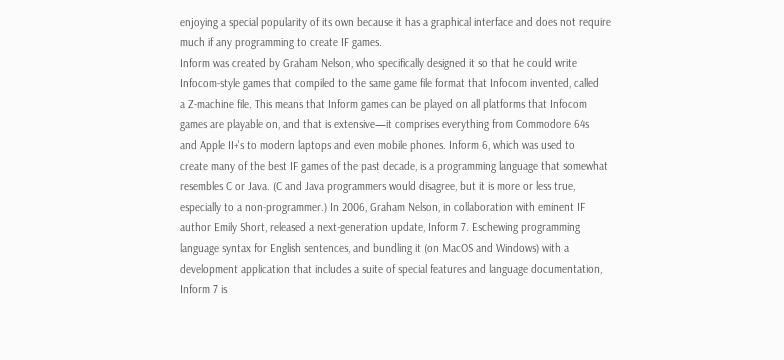enjoying a special popularity of its own because it has a graphical interface and does not require
much if any programming to create IF games.
Inform was created by Graham Nelson, who specifically designed it so that he could write
Infocom-style games that compiled to the same game file format that Infocom invented, called
a Z-machine file. This means that Inform games can be played on all platforms that Infocom
games are playable on, and that is extensive—it comprises everything from Commodore 64s
and Apple II+'s to modern laptops and even mobile phones. Inform 6, which was used to
create many of the best IF games of the past decade, is a programming language that somewhat
resembles C or Java. (C and Java programmers would disagree, but it is more or less true,
especially to a non-programmer.) In 2006, Graham Nelson, in collaboration with eminent IF
author Emily Short, released a next-generation update, Inform 7. Eschewing programming
language syntax for English sentences, and bundling it (on MacOS and Windows) with a
development application that includes a suite of special features and language documentation,
Inform 7 is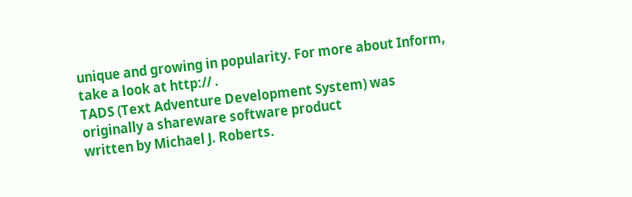unique and growing in popularity. For more about Inform, take a look at http:// .
TADS (Text Adventure Development System) was originally a shareware software product
written by Michael J. Roberts.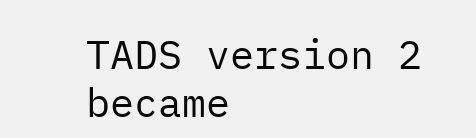TADS version 2 became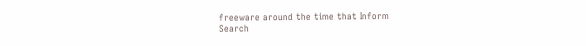freeware around the time that Inform
Search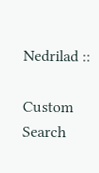Nedrilad ::

Custom Search